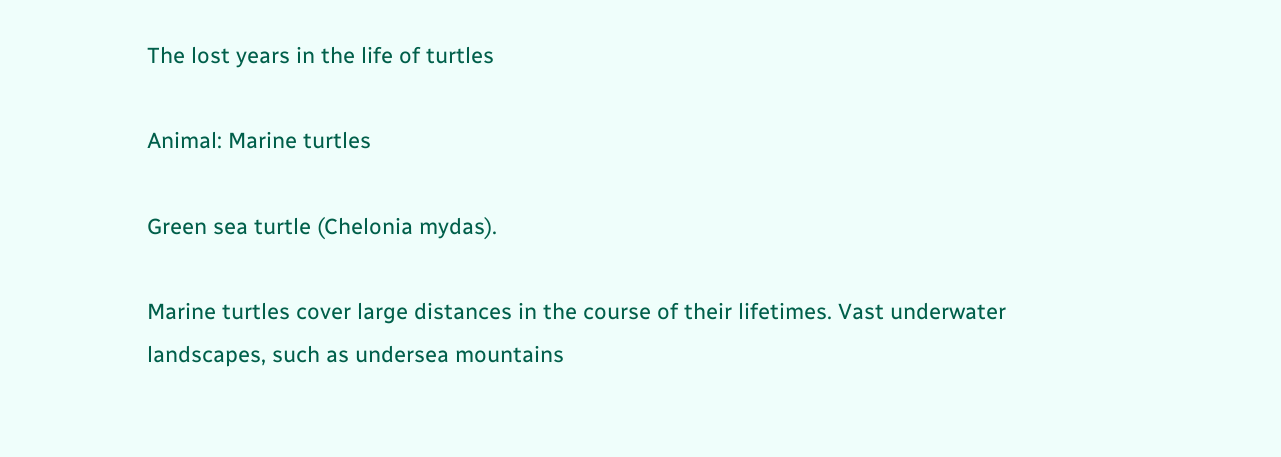The lost years in the life of turtles

Animal: Marine turtles

Green sea turtle (Chelonia mydas).

Marine turtles cover large distances in the course of their lifetimes. Vast underwater landscapes, such as undersea mountains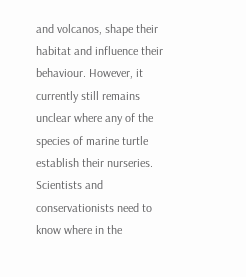and volcanos, shape their habitat and influence their behaviour. However, it currently still remains unclear where any of the species of marine turtle establish their nurseries. Scientists and conservationists need to know where in the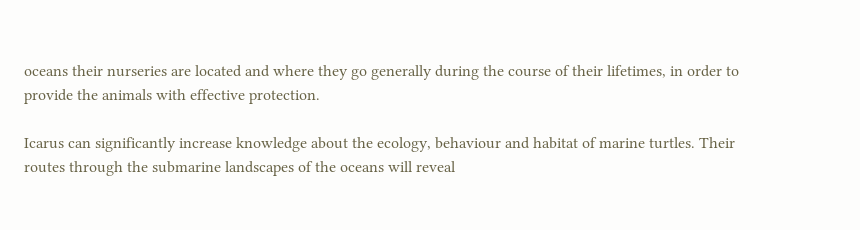oceans their nurseries are located and where they go generally during the course of their lifetimes, in order to provide the animals with effective protection.

Icarus can significantly increase knowledge about the ecology, behaviour and habitat of marine turtles. Their routes through the submarine landscapes of the oceans will reveal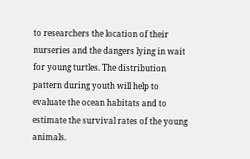to researchers the location of their nurseries and the dangers lying in wait for young turtles. The distribution pattern during youth will help to evaluate the ocean habitats and to estimate the survival rates of the young animals.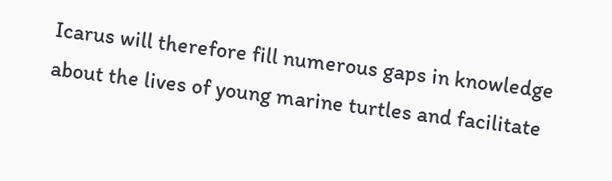Icarus will therefore fill numerous gaps in knowledge about the lives of young marine turtles and facilitate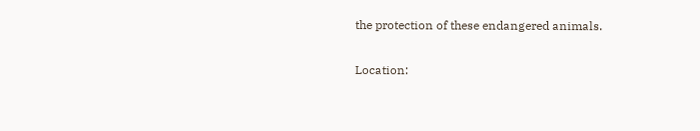the protection of these endangered animals.

Location: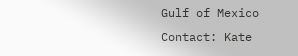Gulf of Mexico
Contact: Kate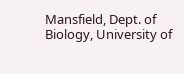Mansfield, Dept. of Biology, University of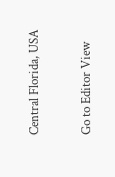Central Florida, USA

Go to Editor View